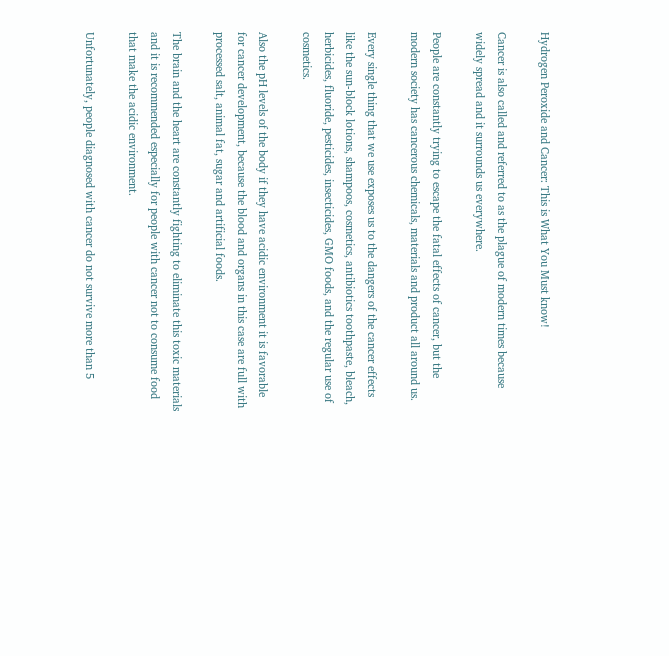Hydrogen Peroxide and Cancer: This is What You Must know!

Cancer is also called and referred to as the plague of modern times because widely spread and it surrounds us everywhere.

People are constantly trying to escape the fatal effects of cancer, but the modern society has cancerous chemicals, materials and product all around us.

Every single thing that we use exposes us to the dangers of the cancer effects like the sun-block lotions, shampoos, cosmetics, antibiotics toothpaste, bleach, herbicides, fluoride, pesticides, insecticides, GMO foods, and the regular use of cosmetics.

Also the pH levels of the body if they have acidic environment it is favorable for cancer development, because the blood and organs in this case are full with processed salt, animal fat, sugar and artificial foods.

The brain and the heart are constantly fighting to eliminate this toxic materials and it is recommended especially for people with cancer not to consume food that make the acidic environment.

Unfortunately, people diagnosed with cancer do not survive more than 5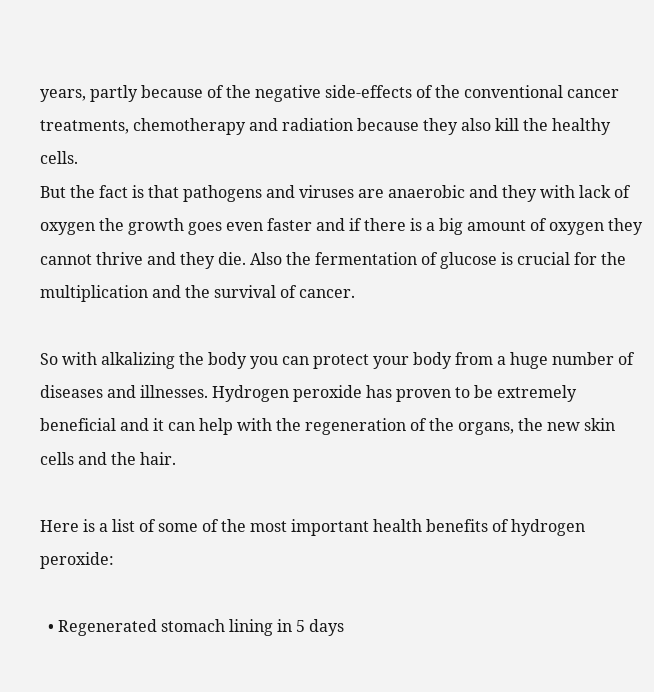years, partly because of the negative side-effects of the conventional cancer treatments, chemotherapy and radiation because they also kill the healthy cells.
But the fact is that pathogens and viruses are anaerobic and they with lack of oxygen the growth goes even faster and if there is a big amount of oxygen they cannot thrive and they die. Also the fermentation of glucose is crucial for the multiplication and the survival of cancer.

So with alkalizing the body you can protect your body from a huge number of diseases and illnesses. Hydrogen peroxide has proven to be extremely beneficial and it can help with the regeneration of the organs, the new skin cells and the hair.

Here is a list of some of the most important health benefits of hydrogen peroxide:

  • Regenerated stomach lining in 5 days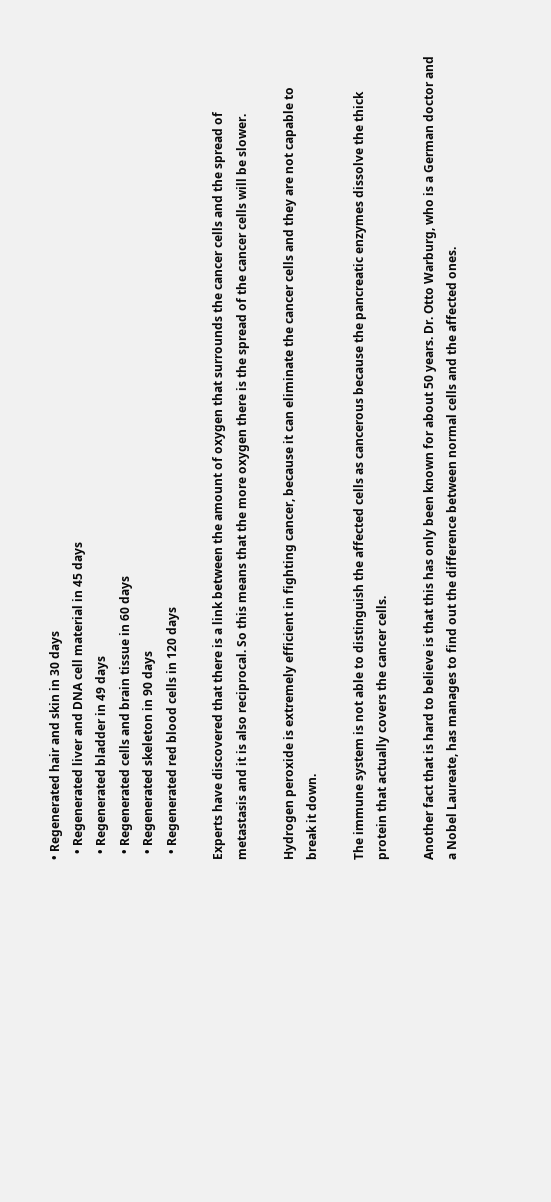• Regenerated hair and skin in 30 days
  • Regenerated liver and DNA cell material in 45 days
  • Regenerated bladder in 49 days
  • Regenerated cells and brain tissue in 60 days
  • Regenerated skeleton in 90 days
  • Regenerated red blood cells in 120 days

Experts have discovered that there is a link between the amount of oxygen that surrounds the cancer cells and the spread of metastasis and it is also reciprocal. So this means that the more oxygen there is the spread of the cancer cells will be slower.

Hydrogen peroxide is extremely efficient in fighting cancer, because it can eliminate the cancer cells and they are not capable to break it down.

The immune system is not able to distinguish the affected cells as cancerous because the pancreatic enzymes dissolve the thick protein that actually covers the cancer cells.

Another fact that is hard to believe is that this has only been known for about 50 years. Dr. Otto Warburg, who is a German doctor and a Nobel Laureate, has manages to find out the difference between normal cells and the affected ones.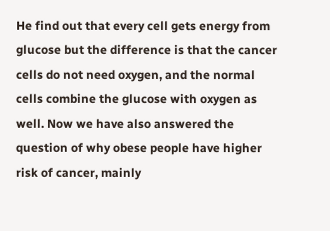He find out that every cell gets energy from glucose but the difference is that the cancer cells do not need oxygen, and the normal cells combine the glucose with oxygen as well. Now we have also answered the question of why obese people have higher risk of cancer, mainly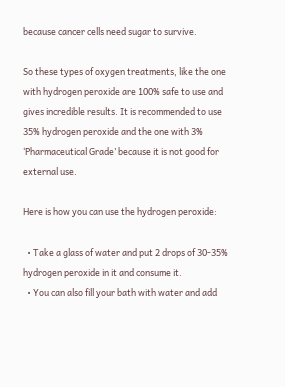because cancer cells need sugar to survive.

So these types of oxygen treatments, like the one with hydrogen peroxide are 100% safe to use and gives incredible results. It is recommended to use 35% hydrogen peroxide and the one with 3% ‘Pharmaceutical Grade’ because it is not good for external use.

Here is how you can use the hydrogen peroxide:

  • Take a glass of water and put 2 drops of 30-35% hydrogen peroxide in it and consume it.
  • You can also fill your bath with water and add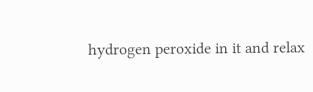hydrogen peroxide in it and relax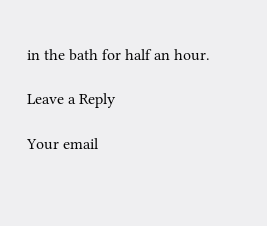in the bath for half an hour.

Leave a Reply

Your email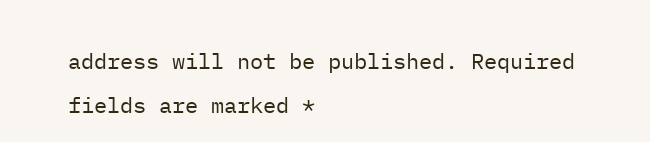address will not be published. Required fields are marked *